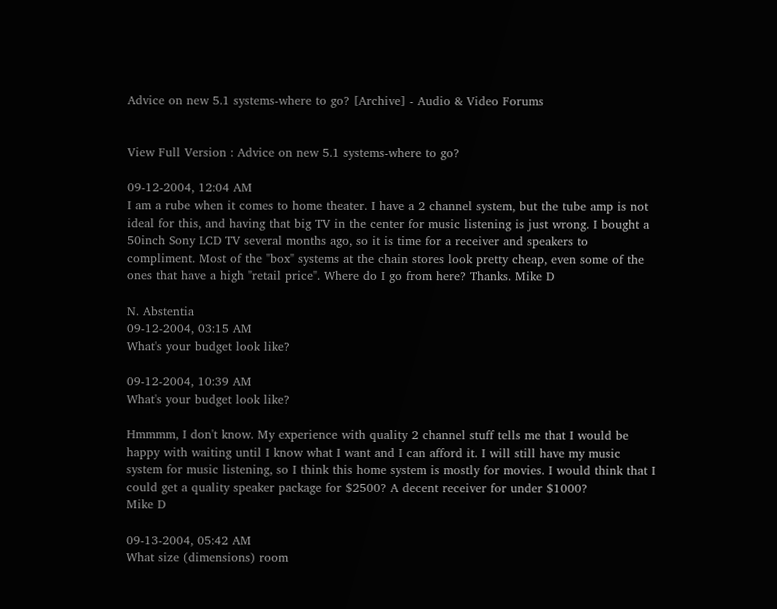Advice on new 5.1 systems-where to go? [Archive] - Audio & Video Forums


View Full Version : Advice on new 5.1 systems-where to go?

09-12-2004, 12:04 AM
I am a rube when it comes to home theater. I have a 2 channel system, but the tube amp is not ideal for this, and having that big TV in the center for music listening is just wrong. I bought a 50inch Sony LCD TV several months ago, so it is time for a receiver and speakers to compliment. Most of the "box" systems at the chain stores look pretty cheap, even some of the ones that have a high "retail price". Where do I go from here? Thanks. Mike D

N. Abstentia
09-12-2004, 03:15 AM
What's your budget look like?

09-12-2004, 10:39 AM
What's your budget look like?

Hmmmm, I don't know. My experience with quality 2 channel stuff tells me that I would be happy with waiting until I know what I want and I can afford it. I will still have my music system for music listening, so I think this home system is mostly for movies. I would think that I could get a quality speaker package for $2500? A decent receiver for under $1000?
Mike D

09-13-2004, 05:42 AM
What size (dimensions) room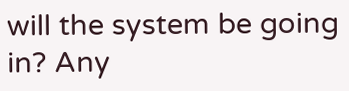will the system be going in? Any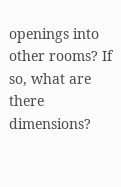openings into other rooms? If so, what are there dimensions?